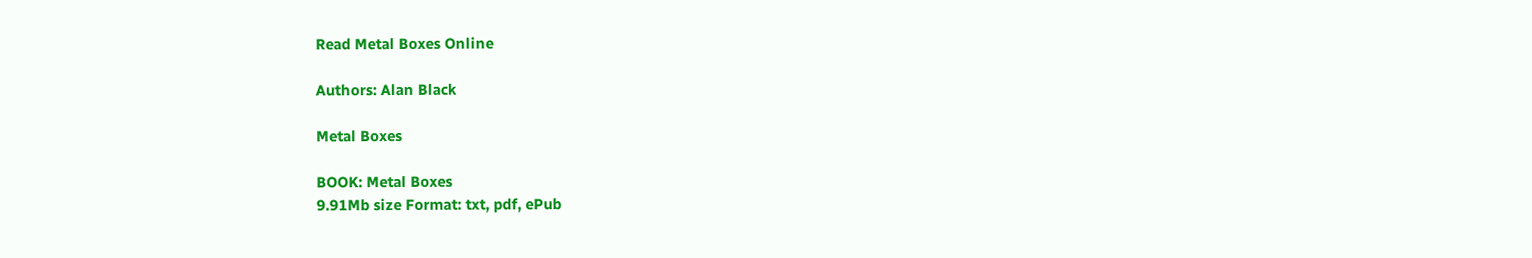Read Metal Boxes Online

Authors: Alan Black

Metal Boxes

BOOK: Metal Boxes
9.91Mb size Format: txt, pdf, ePub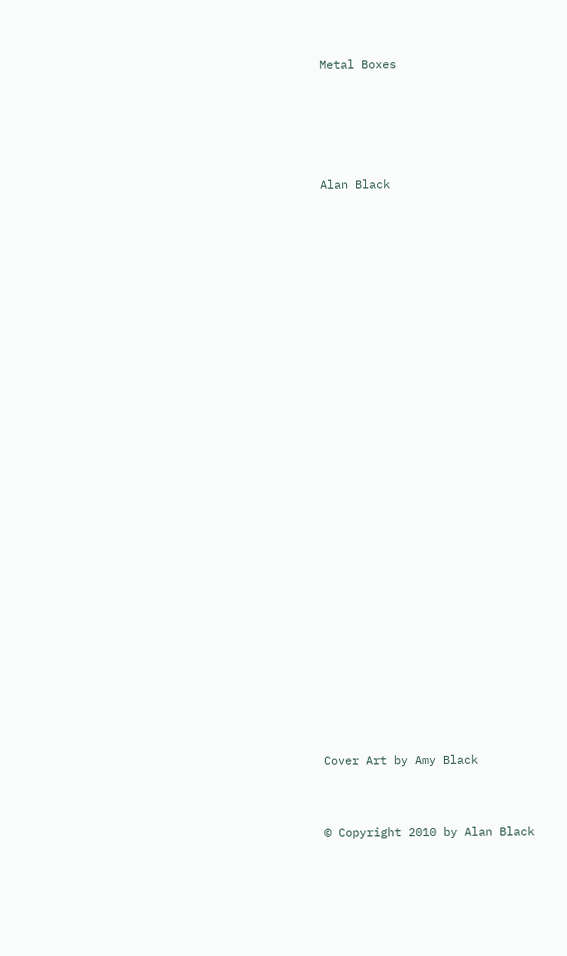Metal Boxes




Alan Black























Cover Art by Amy Black


© Copyright 2010 by Alan Black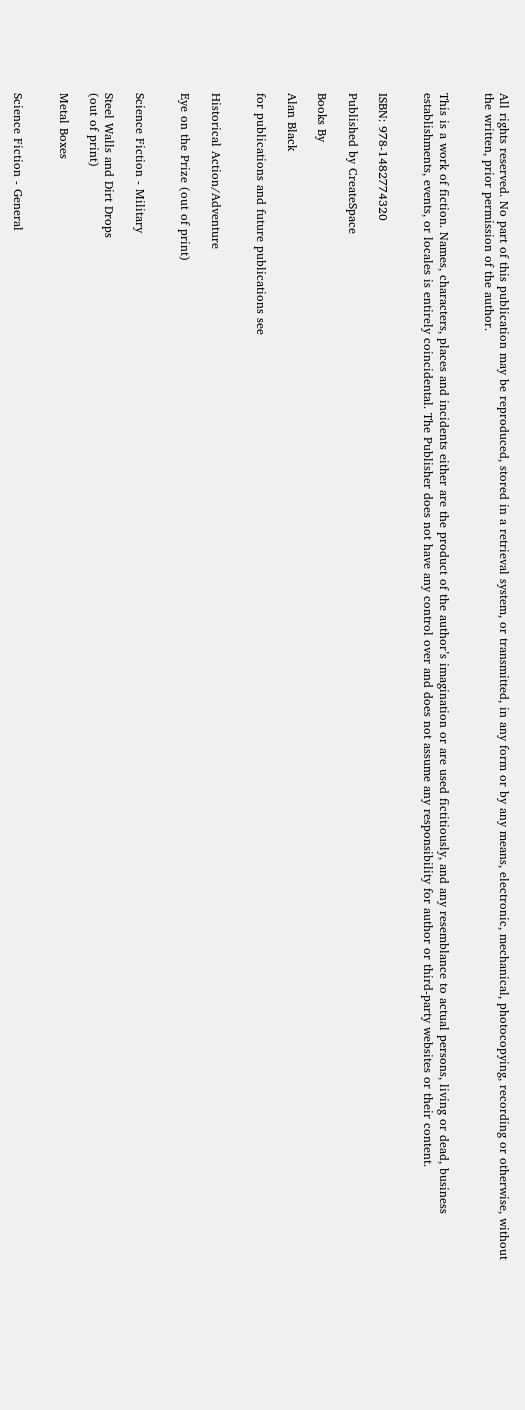All rights reserved. No part of this publication may be reproduced, stored in a retrieval system, or transmitted, in any form or by any means, electronic, mechanical, photocopying, recording or otherwise, without the written, prior permission of the author.


This is a work of fiction. Names, characters, places and incidents either are the product of the author’s imagination or are used fictitiously, and any resemblance to actual persons, living or dead, business establishments, events, or locales is entirely coincidental. The Publisher does not have any control over and does not assume any responsibility for author or third-party websites or their content.


ISBN: 978-1482774320

Published by CreateSpace

Books By

Alan Black

for publications and future publications see


Historical Action/Adventure

Eye on the Prize (out of print)


Science Fiction - Military

Steel Walls and Dirt Drops
(out of print)

Metal Boxes


Science Fiction - General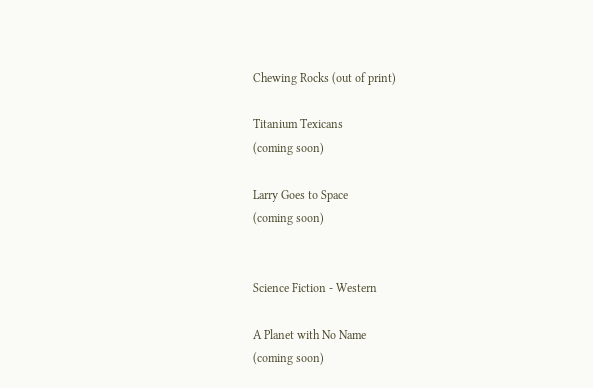Chewing Rocks (out of print)

Titanium Texicans
(coming soon)

Larry Goes to Space
(coming soon)


Science Fiction - Western

A Planet with No Name
(coming soon)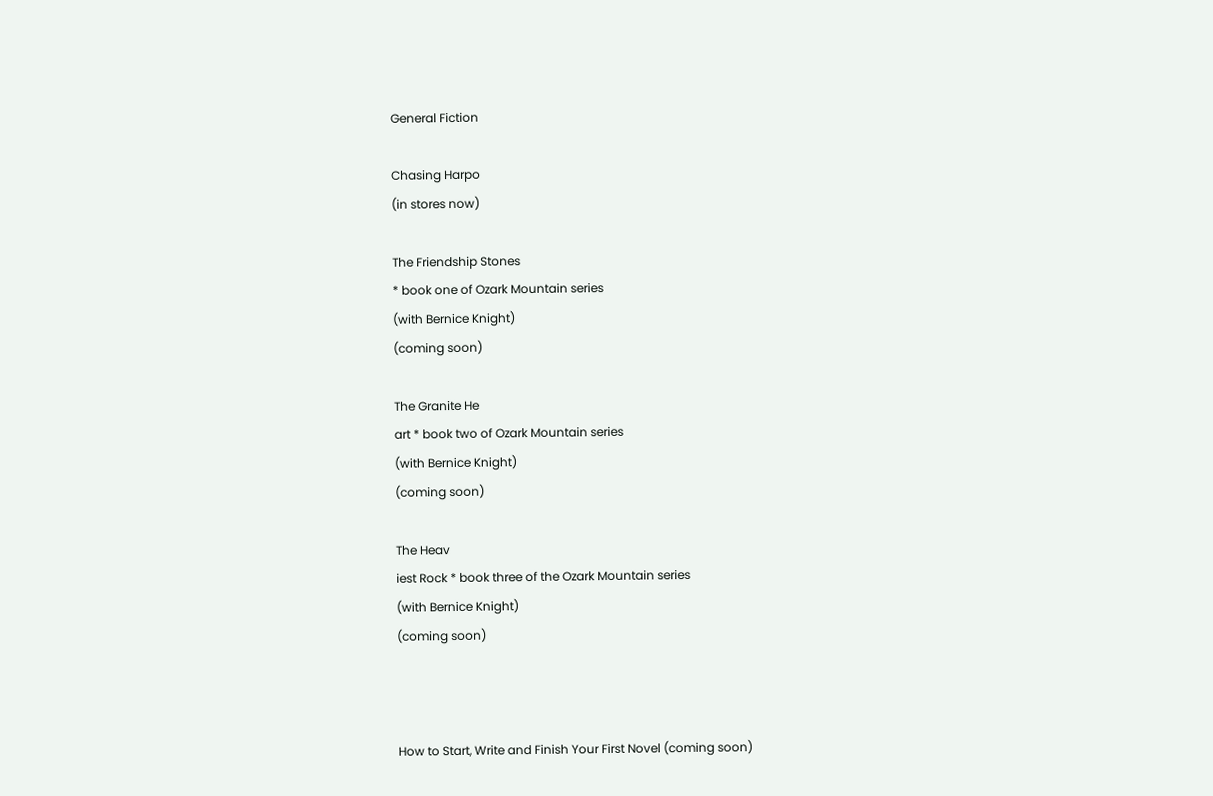General Fiction

Chasing Harpo
(in stores now)

The Friendship Stones
* book one of Ozark Mountain series
(with Bernice Knight)
(coming soon)

The Granite He
art * book two of Ozark Mountain series
(with Bernice Knight)
(coming soon)

The Heav
iest Rock * book three of the Ozark Mountain series
(with Bernice Knight)
(coming soon)



How to Start, Write and Finish Your First Novel (coming soon)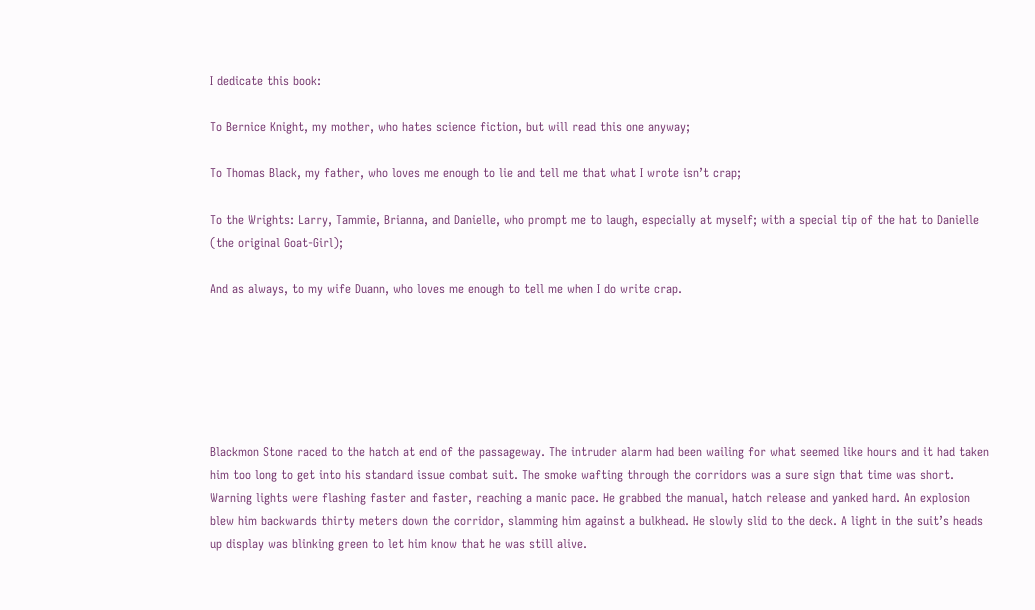I dedicate this book:

To Bernice Knight, my mother, who hates science fiction, but will read this one anyway;

To Thomas Black, my father, who loves me enough to lie and tell me that what I wrote isn’t crap;

To the Wrights: Larry, Tammie, Brianna, and Danielle, who prompt me to laugh, especially at myself; with a special tip of the hat to Danielle (the original Goat-Girl);

And as always, to my wife Duann, who loves me enough to tell me when I do write crap.






Blackmon Stone raced to the hatch at end of the passageway. The intruder alarm had been wailing for what seemed like hours and it had taken him too long to get into his standard issue combat suit. The smoke wafting through the corridors was a sure sign that time was short. Warning lights were flashing faster and faster, reaching a manic pace. He grabbed the manual, hatch release and yanked hard. An explosion blew him backwards thirty meters down the corridor, slamming him against a bulkhead. He slowly slid to the deck. A light in the suit’s heads up display was blinking green to let him know that he was still alive.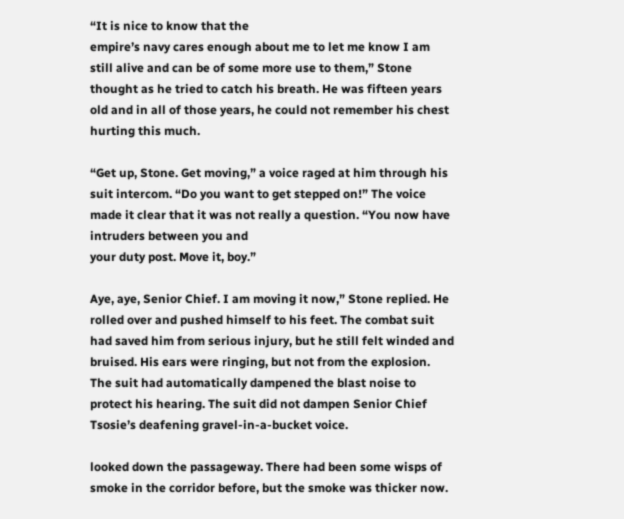“It is nice to know that the
empire’s navy cares enough about me to let me know I am still alive and can be of some more use to them,” Stone thought as he tried to catch his breath. He was fifteen years old and in all of those years, he could not remember his chest hurting this much.

“Get up, Stone. Get moving,” a voice raged at him through his suit intercom. “Do you want to get stepped on!” The voice made it clear that it was not really a question. “You now have intruders between you and
your duty post. Move it, boy.”

Aye, aye, Senior Chief. I am moving it now,” Stone replied. He rolled over and pushed himself to his feet. The combat suit had saved him from serious injury, but he still felt winded and bruised. His ears were ringing, but not from the explosion. The suit had automatically dampened the blast noise to protect his hearing. The suit did not dampen Senior Chief Tsosie’s deafening gravel-in-a-bucket voice.

looked down the passageway. There had been some wisps of smoke in the corridor before, but the smoke was thicker now.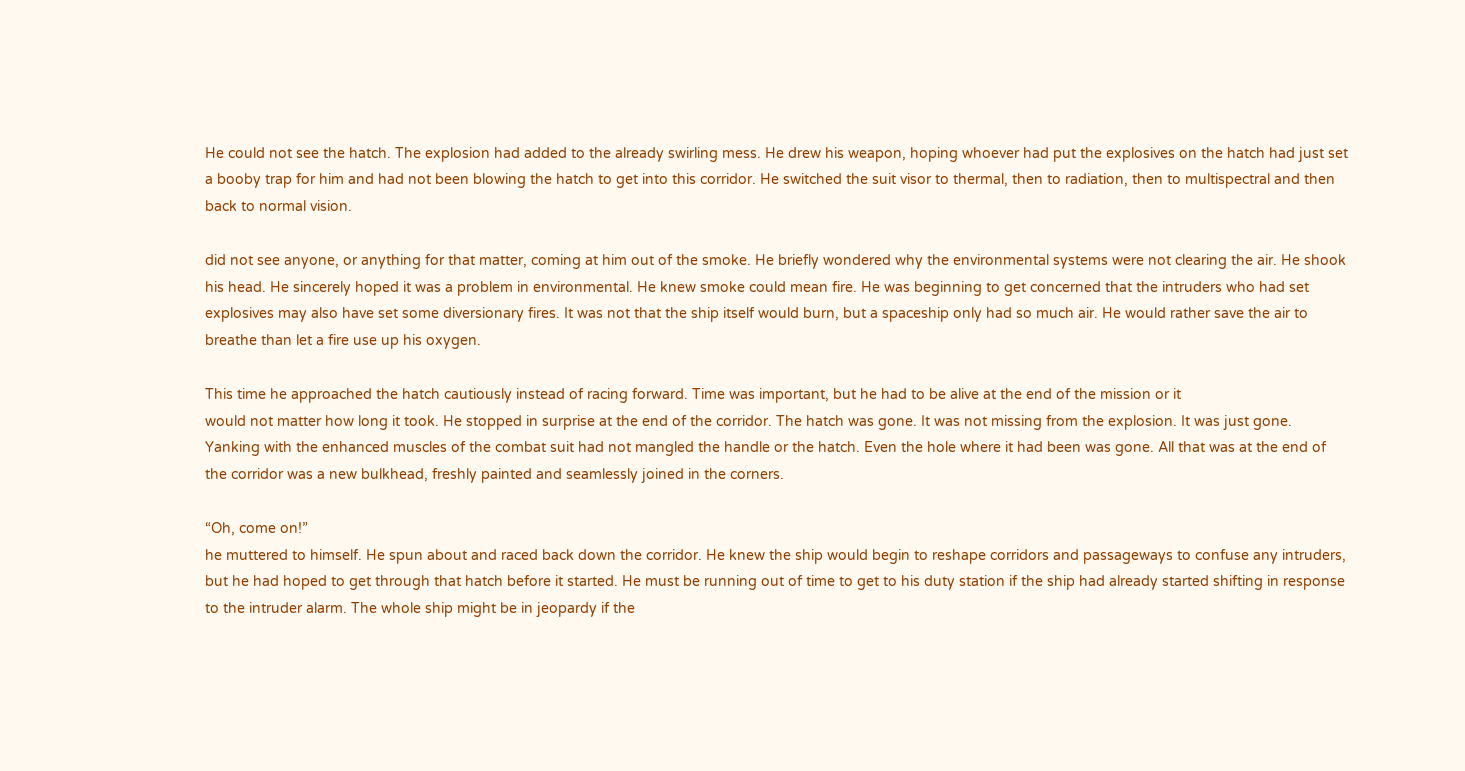He could not see the hatch. The explosion had added to the already swirling mess. He drew his weapon, hoping whoever had put the explosives on the hatch had just set a booby trap for him and had not been blowing the hatch to get into this corridor. He switched the suit visor to thermal, then to radiation, then to multispectral and then back to normal vision.

did not see anyone, or anything for that matter, coming at him out of the smoke. He briefly wondered why the environmental systems were not clearing the air. He shook his head. He sincerely hoped it was a problem in environmental. He knew smoke could mean fire. He was beginning to get concerned that the intruders who had set explosives may also have set some diversionary fires. It was not that the ship itself would burn, but a spaceship only had so much air. He would rather save the air to breathe than let a fire use up his oxygen.

This time he approached the hatch cautiously instead of racing forward. Time was important, but he had to be alive at the end of the mission or it
would not matter how long it took. He stopped in surprise at the end of the corridor. The hatch was gone. It was not missing from the explosion. It was just gone. Yanking with the enhanced muscles of the combat suit had not mangled the handle or the hatch. Even the hole where it had been was gone. All that was at the end of the corridor was a new bulkhead, freshly painted and seamlessly joined in the corners.

“Oh, come on!”
he muttered to himself. He spun about and raced back down the corridor. He knew the ship would begin to reshape corridors and passageways to confuse any intruders, but he had hoped to get through that hatch before it started. He must be running out of time to get to his duty station if the ship had already started shifting in response to the intruder alarm. The whole ship might be in jeopardy if the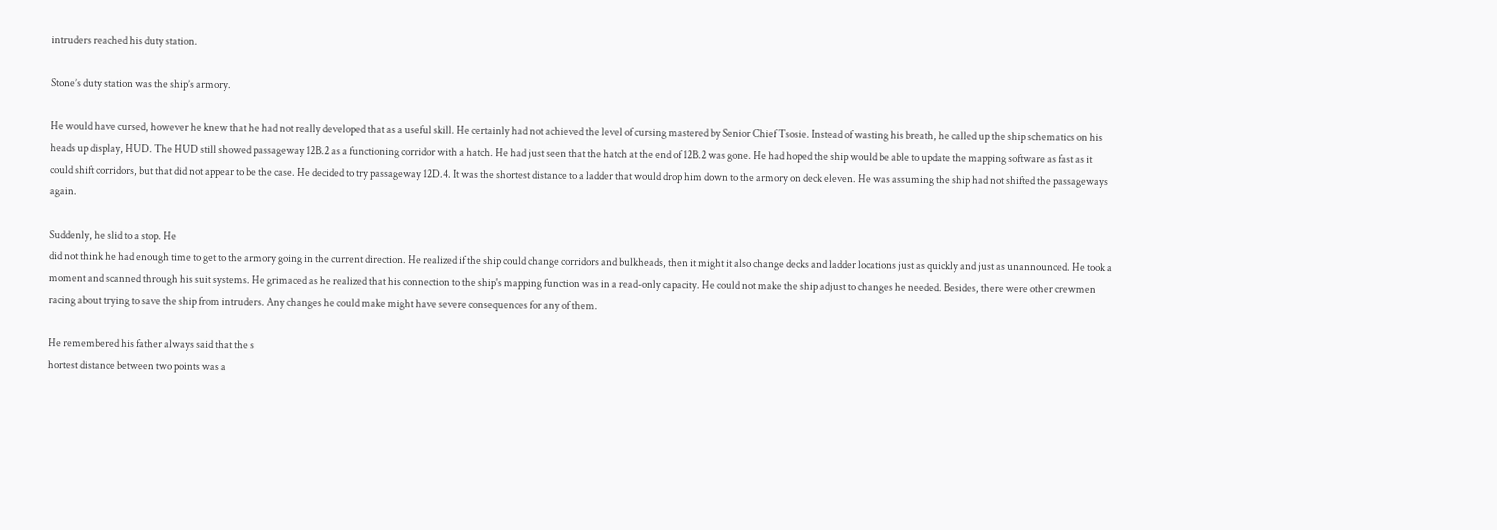intruders reached his duty station.

Stone’s duty station was the ship’s armory.

He would have cursed, however he knew that he had not really developed that as a useful skill. He certainly had not achieved the level of cursing mastered by Senior Chief Tsosie. Instead of wasting his breath, he called up the ship schematics on his heads up display, HUD. The HUD still showed passageway 12B.2 as a functioning corridor with a hatch. He had just seen that the hatch at the end of 12B.2 was gone. He had hoped the ship would be able to update the mapping software as fast as it could shift corridors, but that did not appear to be the case. He decided to try passageway 12D.4. It was the shortest distance to a ladder that would drop him down to the armory on deck eleven. He was assuming the ship had not shifted the passageways again.

Suddenly, he slid to a stop. He
did not think he had enough time to get to the armory going in the current direction. He realized if the ship could change corridors and bulkheads, then it might it also change decks and ladder locations just as quickly and just as unannounced. He took a moment and scanned through his suit systems. He grimaced as he realized that his connection to the ship's mapping function was in a read-only capacity. He could not make the ship adjust to changes he needed. Besides, there were other crewmen racing about trying to save the ship from intruders. Any changes he could make might have severe consequences for any of them.

He remembered his father always said that the s
hortest distance between two points was a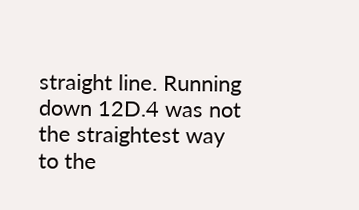straight line. Running down 12D.4 was not the straightest way to the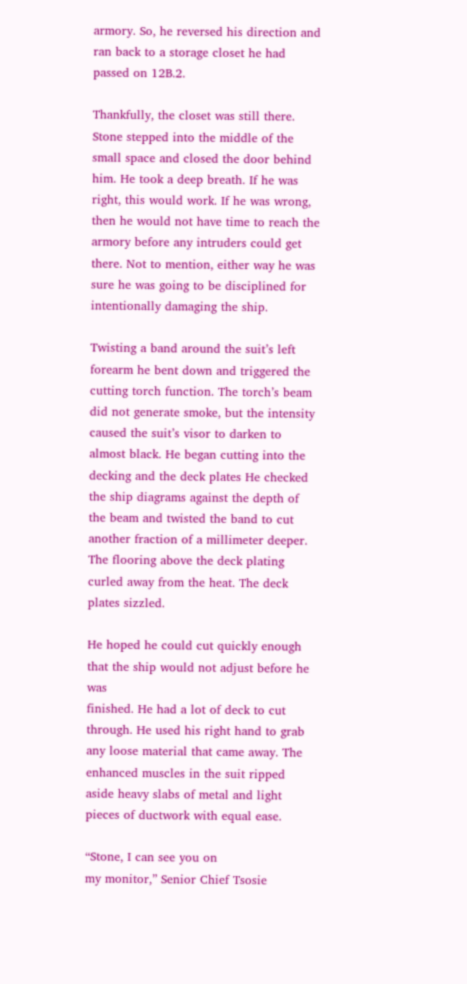armory. So, he reversed his direction and ran back to a storage closet he had passed on 12B.2.

Thankfully, the closet was still there. Stone stepped into the middle of the small space and closed the door behind him. He took a deep breath. If he was right, this would work. If he was wrong, then he would not have time to reach the armory before any intruders could get there. Not to mention, either way he was sure he was going to be disciplined for intentionally damaging the ship.

Twisting a band around the suit’s left forearm he bent down and triggered the cutting torch function. The torch’s beam did not generate smoke, but the intensity caused the suit’s visor to darken to almost black. He began cutting into the decking and the deck plates He checked the ship diagrams against the depth of the beam and twisted the band to cut another fraction of a millimeter deeper. The flooring above the deck plating curled away from the heat. The deck plates sizzled.

He hoped he could cut quickly enough that the ship would not adjust before he was
finished. He had a lot of deck to cut through. He used his right hand to grab any loose material that came away. The enhanced muscles in the suit ripped aside heavy slabs of metal and light pieces of ductwork with equal ease.

“Stone, I can see you on
my monitor,” Senior Chief Tsosie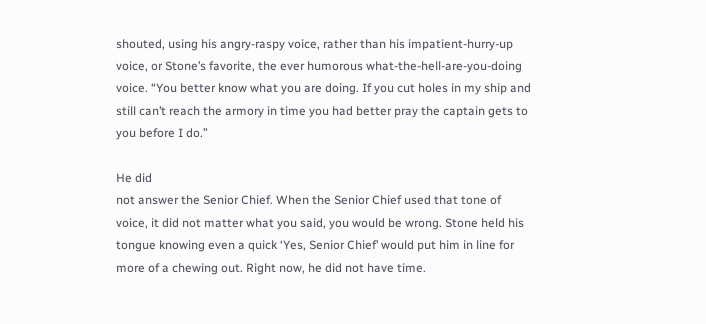shouted, using his angry-raspy voice, rather than his impatient-hurry-up voice, or Stone’s favorite, the ever humorous what-the-hell-are-you-doing voice. “You better know what you are doing. If you cut holes in my ship and still can’t reach the armory in time you had better pray the captain gets to you before I do.”

He did
not answer the Senior Chief. When the Senior Chief used that tone of voice, it did not matter what you said, you would be wrong. Stone held his tongue knowing even a quick ‘Yes, Senior Chief’ would put him in line for more of a chewing out. Right now, he did not have time.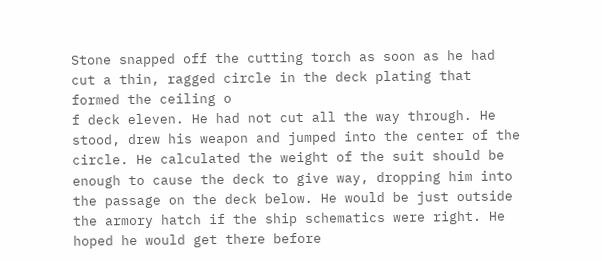Stone snapped off the cutting torch as soon as he had cut a thin, ragged circle in the deck plating that formed the ceiling o
f deck eleven. He had not cut all the way through. He stood, drew his weapon and jumped into the center of the circle. He calculated the weight of the suit should be enough to cause the deck to give way, dropping him into the passage on the deck below. He would be just outside the armory hatch if the ship schematics were right. He hoped he would get there before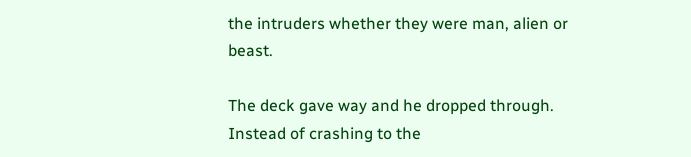the intruders whether they were man, alien or beast.

The deck gave way and he dropped through. Instead of crashing to the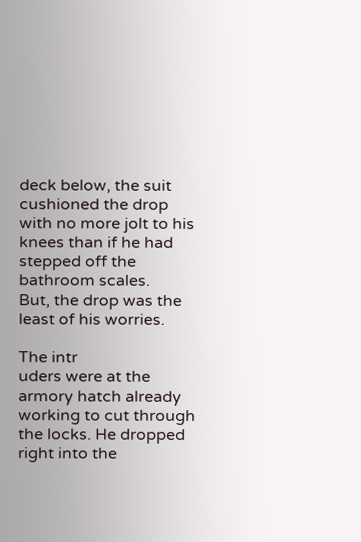deck below, the suit cushioned the drop with no more jolt to his knees than if he had stepped off the bathroom scales.
But, the drop was the least of his worries.

The intr
uders were at the armory hatch already working to cut through the locks. He dropped right into the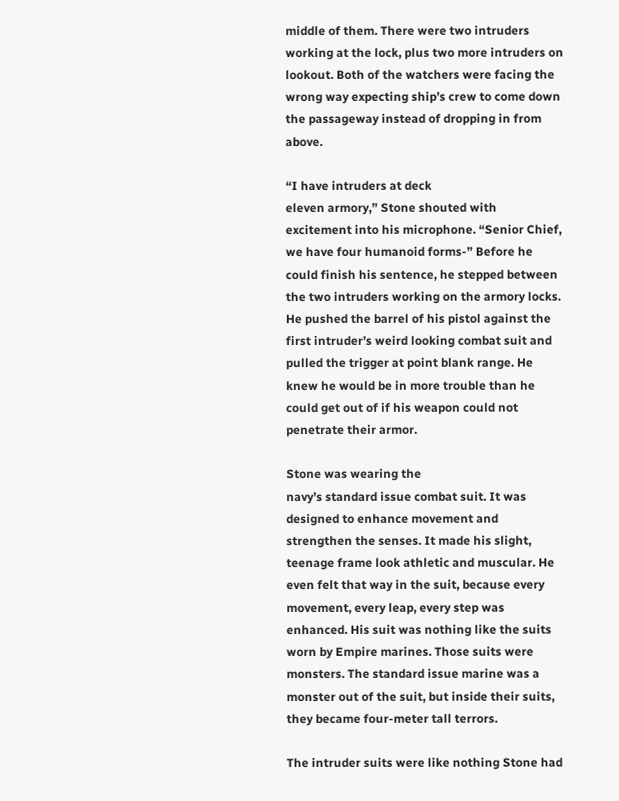middle of them. There were two intruders working at the lock, plus two more intruders on lookout. Both of the watchers were facing the wrong way expecting ship’s crew to come down the passageway instead of dropping in from above.

“I have intruders at deck
eleven armory,” Stone shouted with excitement into his microphone. “Senior Chief, we have four humanoid forms-” Before he could finish his sentence, he stepped between the two intruders working on the armory locks. He pushed the barrel of his pistol against the first intruder’s weird looking combat suit and pulled the trigger at point blank range. He knew he would be in more trouble than he could get out of if his weapon could not penetrate their armor.

Stone was wearing the
navy’s standard issue combat suit. It was designed to enhance movement and strengthen the senses. It made his slight, teenage frame look athletic and muscular. He even felt that way in the suit, because every movement, every leap, every step was enhanced. His suit was nothing like the suits worn by Empire marines. Those suits were monsters. The standard issue marine was a monster out of the suit, but inside their suits, they became four-meter tall terrors.

The intruder suits were like nothing Stone had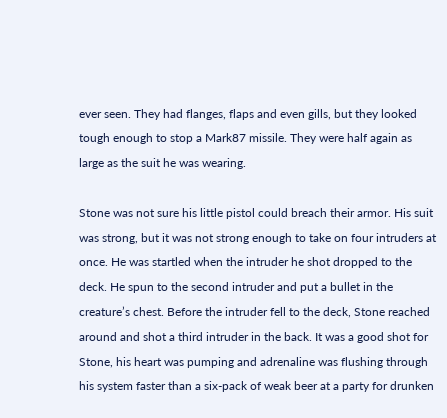ever seen. They had flanges, flaps and even gills, but they looked tough enough to stop a Mark87 missile. They were half again as large as the suit he was wearing.

Stone was not sure his little pistol could breach their armor. His suit was strong, but it was not strong enough to take on four intruders at once. He was startled when the intruder he shot dropped to the deck. He spun to the second intruder and put a bullet in the creature’s chest. Before the intruder fell to the deck, Stone reached around and shot a third intruder in the back. It was a good shot for Stone, his heart was pumping and adrenaline was flushing through his system faster than a six-pack of weak beer at a party for drunken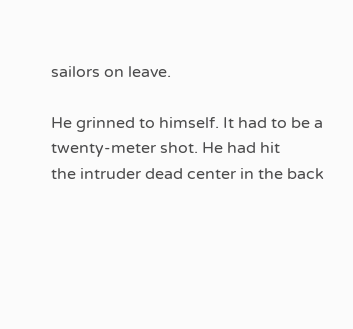sailors on leave.

He grinned to himself. It had to be a twenty-meter shot. He had hit
the intruder dead center in the back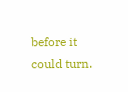before it could turn.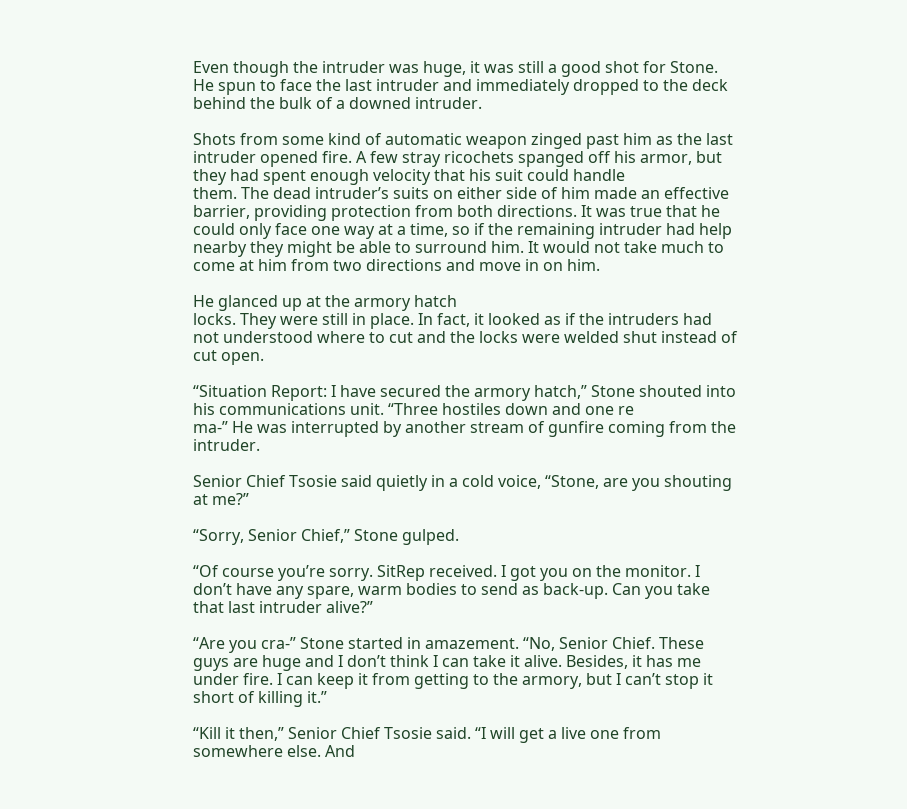Even though the intruder was huge, it was still a good shot for Stone. He spun to face the last intruder and immediately dropped to the deck behind the bulk of a downed intruder.

Shots from some kind of automatic weapon zinged past him as the last intruder opened fire. A few stray ricochets spanged off his armor, but they had spent enough velocity that his suit could handle
them. The dead intruder’s suits on either side of him made an effective barrier, providing protection from both directions. It was true that he could only face one way at a time, so if the remaining intruder had help nearby they might be able to surround him. It would not take much to come at him from two directions and move in on him.

He glanced up at the armory hatch
locks. They were still in place. In fact, it looked as if the intruders had not understood where to cut and the locks were welded shut instead of cut open.

“Situation Report: I have secured the armory hatch,” Stone shouted into his communications unit. “Three hostiles down and one re
ma-” He was interrupted by another stream of gunfire coming from the intruder.

Senior Chief Tsosie said quietly in a cold voice, “Stone, are you shouting at me?”

“Sorry, Senior Chief,” Stone gulped.

“Of course you’re sorry. SitRep received. I got you on the monitor. I don’t have any spare, warm bodies to send as back-up. Can you take that last intruder alive?”

“Are you cra-” Stone started in amazement. “No, Senior Chief. These guys are huge and I don’t think I can take it alive. Besides, it has me under fire. I can keep it from getting to the armory, but I can’t stop it short of killing it.”

“Kill it then,” Senior Chief Tsosie said. “I will get a live one from somewhere else. And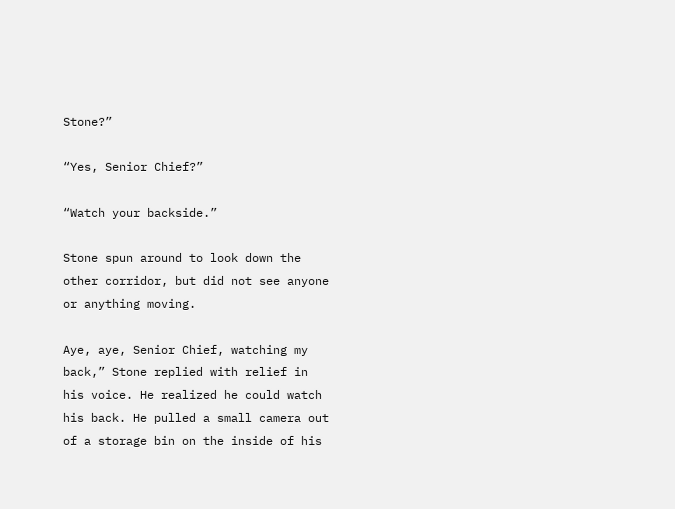Stone?”

“Yes, Senior Chief?”

“Watch your backside.”

Stone spun around to look down the other corridor, but did not see anyone or anything moving.

Aye, aye, Senior Chief, watching my back,” Stone replied with relief in his voice. He realized he could watch his back. He pulled a small camera out of a storage bin on the inside of his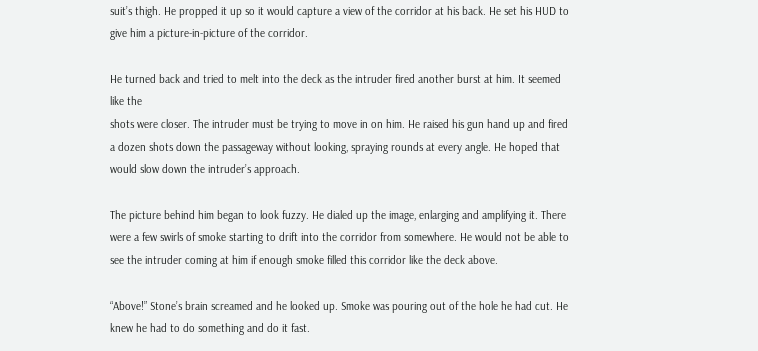suit’s thigh. He propped it up so it would capture a view of the corridor at his back. He set his HUD to give him a picture-in-picture of the corridor.

He turned back and tried to melt into the deck as the intruder fired another burst at him. It seemed like the
shots were closer. The intruder must be trying to move in on him. He raised his gun hand up and fired a dozen shots down the passageway without looking, spraying rounds at every angle. He hoped that would slow down the intruder’s approach.

The picture behind him began to look fuzzy. He dialed up the image, enlarging and amplifying it. There were a few swirls of smoke starting to drift into the corridor from somewhere. He would not be able to see the intruder coming at him if enough smoke filled this corridor like the deck above.

“Above!” Stone’s brain screamed and he looked up. Smoke was pouring out of the hole he had cut. He knew he had to do something and do it fast.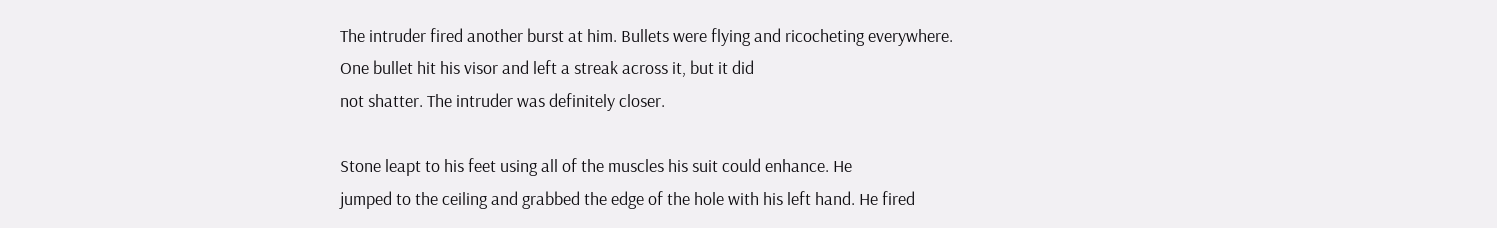The intruder fired another burst at him. Bullets were flying and ricocheting everywhere. One bullet hit his visor and left a streak across it, but it did
not shatter. The intruder was definitely closer.

Stone leapt to his feet using all of the muscles his suit could enhance. He
jumped to the ceiling and grabbed the edge of the hole with his left hand. He fired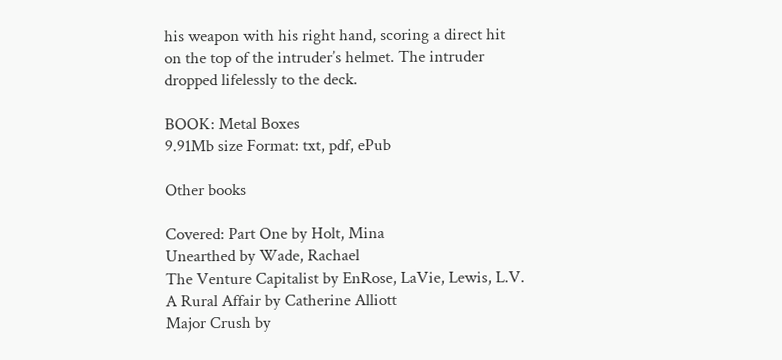his weapon with his right hand, scoring a direct hit on the top of the intruder’s helmet. The intruder dropped lifelessly to the deck.

BOOK: Metal Boxes
9.91Mb size Format: txt, pdf, ePub

Other books

Covered: Part One by Holt, Mina
Unearthed by Wade, Rachael
The Venture Capitalist by EnRose, LaVie, Lewis, L.V.
A Rural Affair by Catherine Alliott
Major Crush by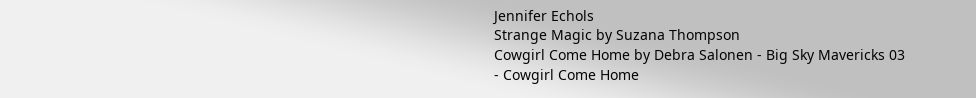Jennifer Echols
Strange Magic by Suzana Thompson
Cowgirl Come Home by Debra Salonen - Big Sky Mavericks 03 - Cowgirl Come Home